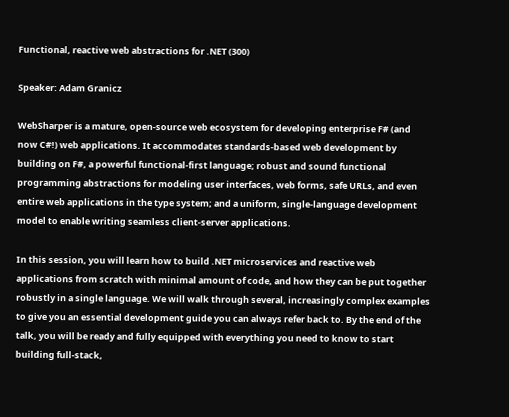Functional, reactive web abstractions for .NET (300)

Speaker: Adam Granicz

WebSharper is a mature, open-source web ecosystem for developing enterprise F# (and now C#!) web applications. It accommodates standards-based web development by building on F#, a powerful functional-first language; robust and sound functional programming abstractions for modeling user interfaces, web forms, safe URLs, and even entire web applications in the type system; and a uniform, single-language development model to enable writing seamless client-server applications.

In this session, you will learn how to build .NET microservices and reactive web applications from scratch with minimal amount of code, and how they can be put together robustly in a single language. We will walk through several, increasingly complex examples to give you an essential development guide you can always refer back to. By the end of the talk, you will be ready and fully equipped with everything you need to know to start building full-stack,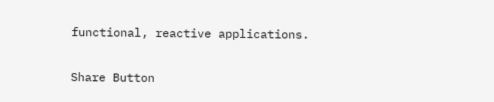functional, reactive applications.

Share Button